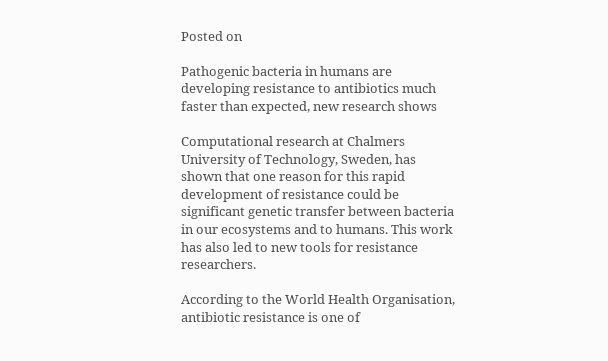Posted on

Pathogenic bacteria in humans are developing resistance to antibiotics much faster than expected, new research shows

Computational research at Chalmers University of Technology, Sweden, has shown that one reason for this rapid development of resistance could be significant genetic transfer between bacteria in our ecosystems and to humans. This work has also led to new tools for resistance researchers.

According to the World Health Organisation, antibiotic resistance is one of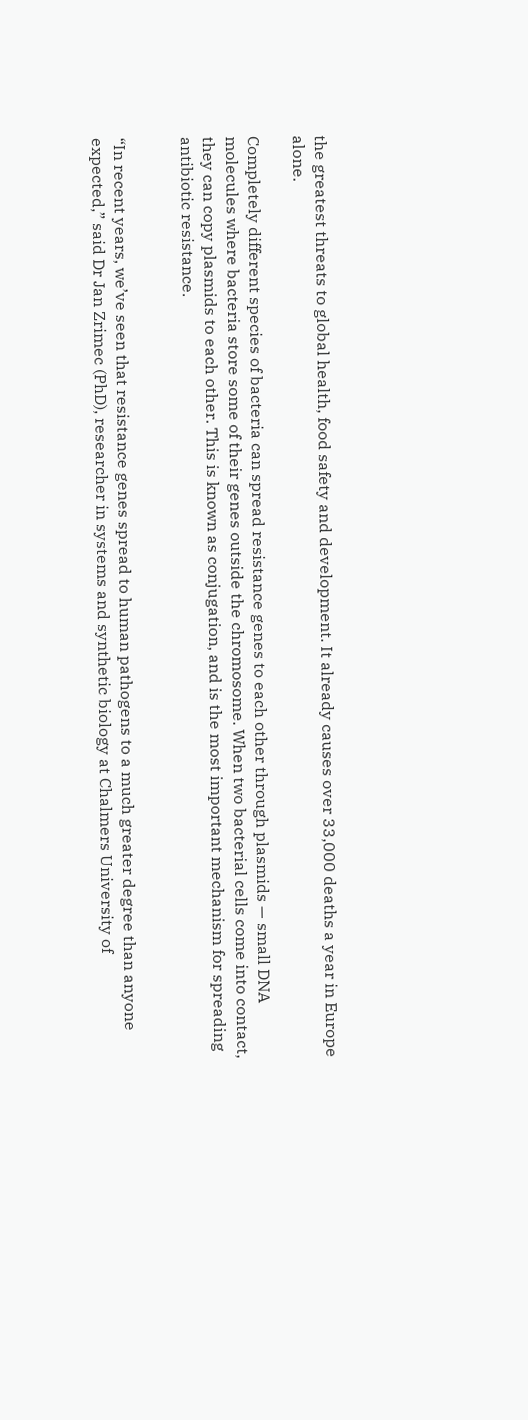the greatest threats to global health, food safety and development. It already causes over 33,000 deaths a year in Europe alone.

Completely different species of bacteria can spread resistance genes to each other through plasmids — small DNA molecules where bacteria store some of their genes outside the chromosome. When two bacterial cells come into contact, they can copy plasmids to each other. This is known as conjugation, and is the most important mechanism for spreading antibiotic resistance.


“In recent years, we’ve seen that resistance genes spread to human pathogens to a much greater degree than anyone expected,” said Dr Jan Zrimec (PhD), researcher in systems and synthetic biology at Chalmers University of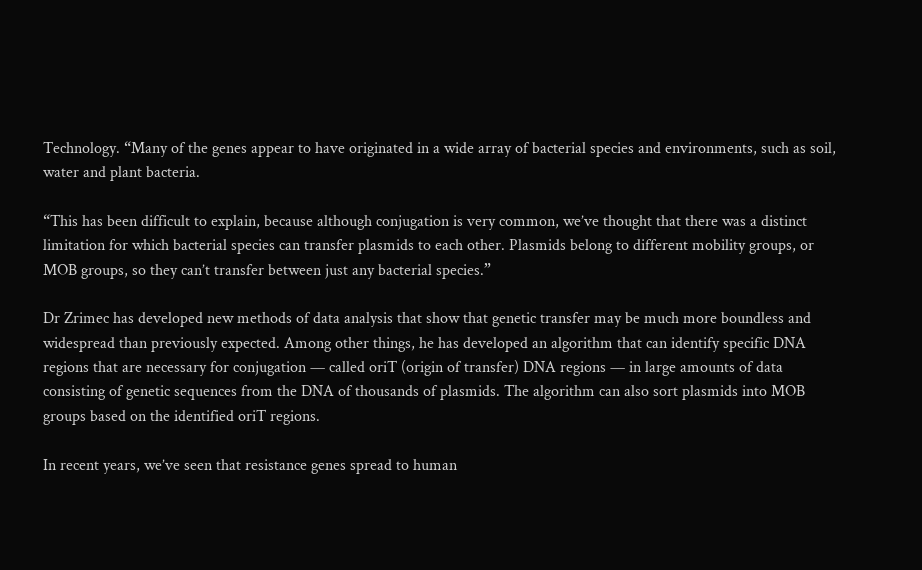Technology. “Many of the genes appear to have originated in a wide array of bacterial species and environments, such as soil, water and plant bacteria.

“This has been difficult to explain, because although conjugation is very common, we’ve thought that there was a distinct limitation for which bacterial species can transfer plasmids to each other. Plasmids belong to different mobility groups, or MOB groups, so they can’t transfer between just any bacterial species.”

Dr Zrimec has developed new methods of data analysis that show that genetic transfer may be much more boundless and widespread than previously expected. Among other things, he has developed an algorithm that can identify specific DNA regions that are necessary for conjugation — called oriT (origin of transfer) DNA regions — in large amounts of data consisting of genetic sequences from the DNA of thousands of plasmids. The algorithm can also sort plasmids into MOB groups based on the identified oriT regions.

In recent years, we’ve seen that resistance genes spread to human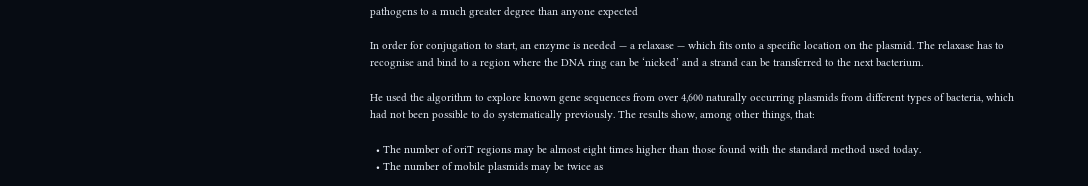pathogens to a much greater degree than anyone expected

In order for conjugation to start, an enzyme is needed — a relaxase — which fits onto a specific location on the plasmid. The relaxase has to recognise and bind to a region where the DNA ring can be ‘nicked’ and a strand can be transferred to the next bacterium.

He used the algorithm to explore known gene sequences from over 4,600 naturally occurring plasmids from different types of bacteria, which had not been possible to do systematically previously. The results show, among other things, that:

  • The number of oriT regions may be almost eight times higher than those found with the standard method used today.
  • The number of mobile plasmids may be twice as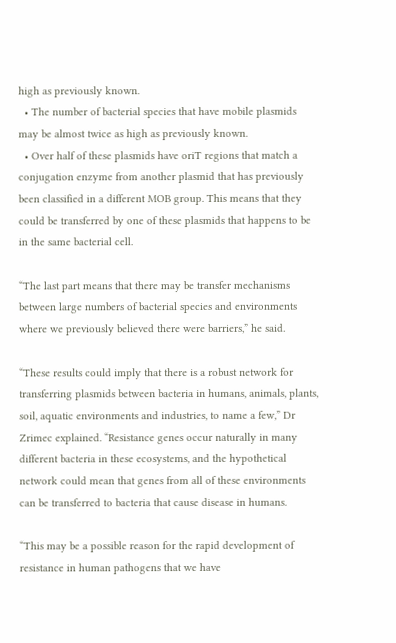high as previously known.
  • The number of bacterial species that have mobile plasmids may be almost twice as high as previously known.
  • Over half of these plasmids have oriT regions that match a conjugation enzyme from another plasmid that has previously been classified in a different MOB group. This means that they could be transferred by one of these plasmids that happens to be in the same bacterial cell.

“The last part means that there may be transfer mechanisms between large numbers of bacterial species and environments where we previously believed there were barriers,” he said.

“These results could imply that there is a robust network for transferring plasmids between bacteria in humans, animals, plants, soil, aquatic environments and industries, to name a few,” Dr Zrimec explained. “Resistance genes occur naturally in many different bacteria in these ecosystems, and the hypothetical network could mean that genes from all of these environments can be transferred to bacteria that cause disease in humans.

“This may be a possible reason for the rapid development of resistance in human pathogens that we have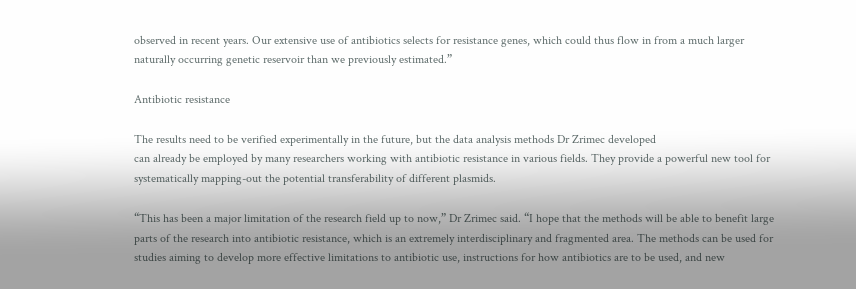observed in recent years. Our extensive use of antibiotics selects for resistance genes, which could thus flow in from a much larger naturally occurring genetic reservoir than we previously estimated.”

Antibiotic resistance

The results need to be verified experimentally in the future, but the data analysis methods Dr Zrimec developed
can already be employed by many researchers working with antibiotic resistance in various fields. They provide a powerful new tool for systematically mapping-out the potential transferability of different plasmids.

“This has been a major limitation of the research field up to now,” Dr Zrimec said. “I hope that the methods will be able to benefit large parts of the research into antibiotic resistance, which is an extremely interdisciplinary and fragmented area. The methods can be used for studies aiming to develop more effective limitations to antibiotic use, instructions for how antibiotics are to be used, and new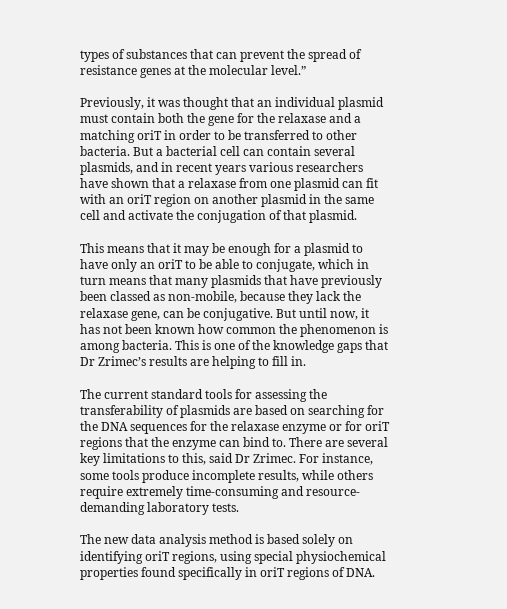types of substances that can prevent the spread of resistance genes at the molecular level.”

Previously, it was thought that an individual plasmid must contain both the gene for the relaxase and a matching oriT in order to be transferred to other bacteria. But a bacterial cell can contain several plasmids, and in recent years various researchers have shown that a relaxase from one plasmid can fit with an oriT region on another plasmid in the same cell and activate the conjugation of that plasmid.

This means that it may be enough for a plasmid to have only an oriT to be able to conjugate, which in turn means that many plasmids that have previously been classed as non-mobile, because they lack the relaxase gene, can be conjugative. But until now, it has not been known how common the phenomenon is among bacteria. This is one of the knowledge gaps that Dr Zrimec’s results are helping to fill in.

The current standard tools for assessing the transferability of plasmids are based on searching for the DNA sequences for the relaxase enzyme or for oriT regions that the enzyme can bind to. There are several key limitations to this, said Dr Zrimec. For instance, some tools produce incomplete results, while others require extremely time-consuming and resource-demanding laboratory tests.

The new data analysis method is based solely on identifying oriT regions, using special physiochemical properties found specifically in oriT regions of DNA.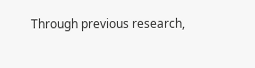Through previous research,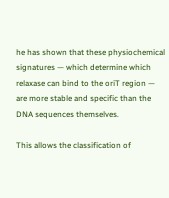he has shown that these physiochemical signatures — which determine which relaxase can bind to the oriT region — are more stable and specific than the DNA sequences themselves.

This allows the classification of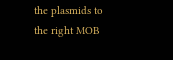the plasmids to the right MOB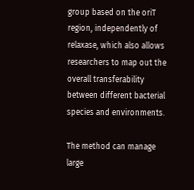group based on the oriT region, independently of relaxase, which also allows researchers to map out the overall transferability between different bacterial species and environments.

The method can manage large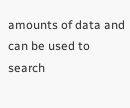amounts of data and can be used to search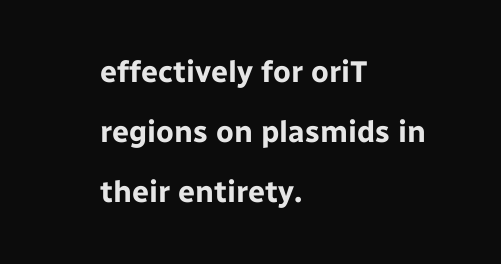effectively for oriT regions on plasmids in their entirety.